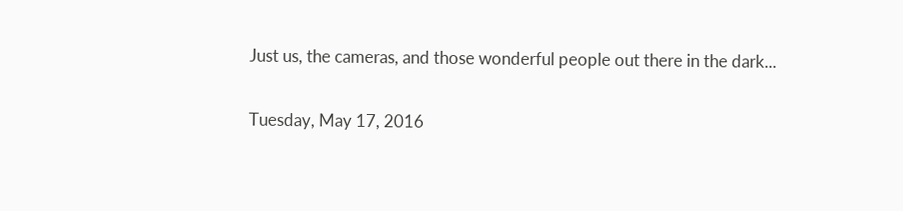Just us, the cameras, and those wonderful people out there in the dark...

Tuesday, May 17, 2016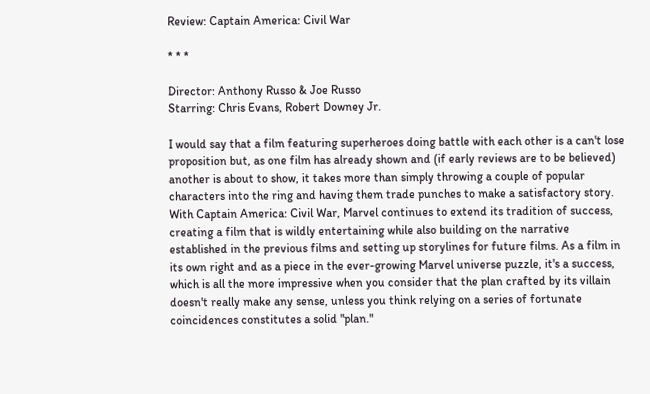Review: Captain America: Civil War

* * *

Director: Anthony Russo & Joe Russo
Starring: Chris Evans, Robert Downey Jr.

I would say that a film featuring superheroes doing battle with each other is a can't lose proposition but, as one film has already shown and (if early reviews are to be believed) another is about to show, it takes more than simply throwing a couple of popular characters into the ring and having them trade punches to make a satisfactory story. With Captain America: Civil War, Marvel continues to extend its tradition of success, creating a film that is wildly entertaining while also building on the narrative established in the previous films and setting up storylines for future films. As a film in its own right and as a piece in the ever-growing Marvel universe puzzle, it's a success, which is all the more impressive when you consider that the plan crafted by its villain doesn't really make any sense, unless you think relying on a series of fortunate coincidences constitutes a solid "plan."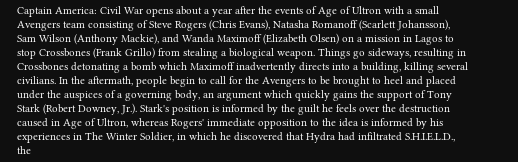Captain America: Civil War opens about a year after the events of Age of Ultron with a small Avengers team consisting of Steve Rogers (Chris Evans), Natasha Romanoff (Scarlett Johansson), Sam Wilson (Anthony Mackie), and Wanda Maximoff (Elizabeth Olsen) on a mission in Lagos to stop Crossbones (Frank Grillo) from stealing a biological weapon. Things go sideways, resulting in Crossbones detonating a bomb which Maximoff inadvertently directs into a building, killing several civilians. In the aftermath, people begin to call for the Avengers to be brought to heel and placed under the auspices of a governing body, an argument which quickly gains the support of Tony Stark (Robert Downey, Jr.). Stark's position is informed by the guilt he feels over the destruction caused in Age of Ultron, whereas Rogers' immediate opposition to the idea is informed by his experiences in The Winter Soldier, in which he discovered that Hydra had infiltrated S.H.I.E.L.D., the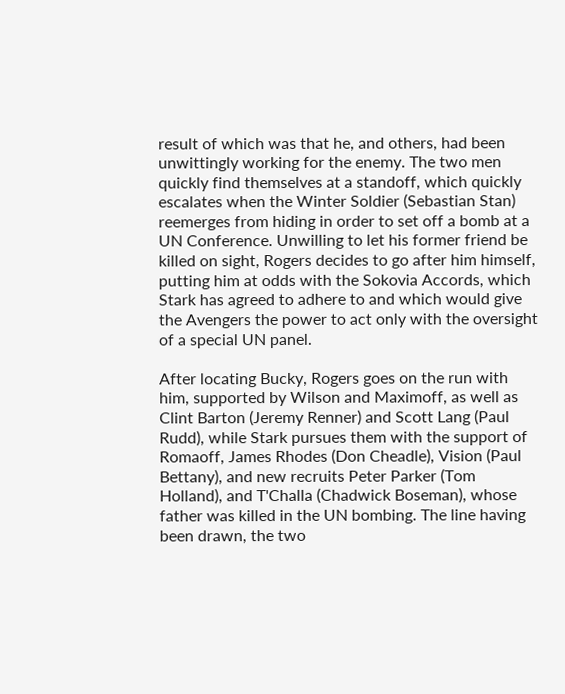result of which was that he, and others, had been unwittingly working for the enemy. The two men quickly find themselves at a standoff, which quickly escalates when the Winter Soldier (Sebastian Stan) reemerges from hiding in order to set off a bomb at a UN Conference. Unwilling to let his former friend be killed on sight, Rogers decides to go after him himself, putting him at odds with the Sokovia Accords, which Stark has agreed to adhere to and which would give the Avengers the power to act only with the oversight of a special UN panel.

After locating Bucky, Rogers goes on the run with him, supported by Wilson and Maximoff, as well as Clint Barton (Jeremy Renner) and Scott Lang (Paul Rudd), while Stark pursues them with the support of Romaoff, James Rhodes (Don Cheadle), Vision (Paul Bettany), and new recruits Peter Parker (Tom Holland), and T'Challa (Chadwick Boseman), whose father was killed in the UN bombing. The line having been drawn, the two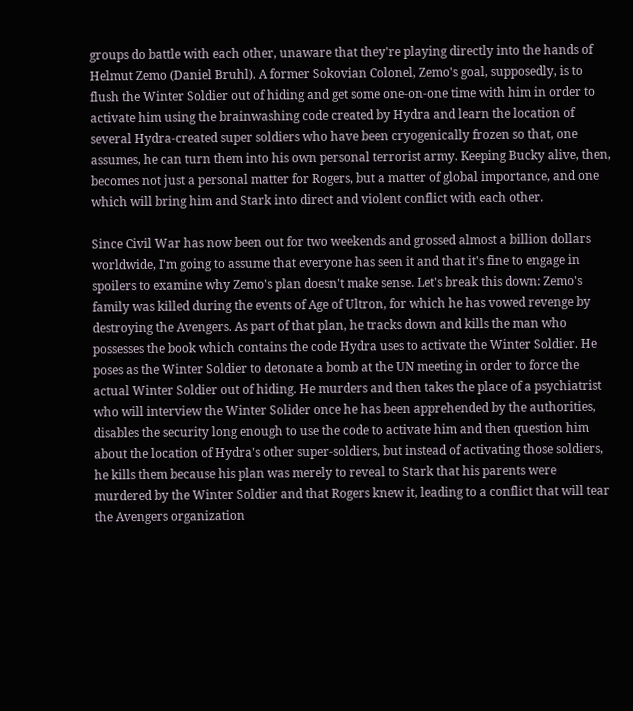groups do battle with each other, unaware that they're playing directly into the hands of Helmut Zemo (Daniel Bruhl). A former Sokovian Colonel, Zemo's goal, supposedly, is to flush the Winter Soldier out of hiding and get some one-on-one time with him in order to activate him using the brainwashing code created by Hydra and learn the location of several Hydra-created super soldiers who have been cryogenically frozen so that, one assumes, he can turn them into his own personal terrorist army. Keeping Bucky alive, then, becomes not just a personal matter for Rogers, but a matter of global importance, and one which will bring him and Stark into direct and violent conflict with each other.

Since Civil War has now been out for two weekends and grossed almost a billion dollars worldwide, I'm going to assume that everyone has seen it and that it's fine to engage in spoilers to examine why Zemo's plan doesn't make sense. Let's break this down: Zemo's family was killed during the events of Age of Ultron, for which he has vowed revenge by destroying the Avengers. As part of that plan, he tracks down and kills the man who possesses the book which contains the code Hydra uses to activate the Winter Soldier. He poses as the Winter Soldier to detonate a bomb at the UN meeting in order to force the actual Winter Soldier out of hiding. He murders and then takes the place of a psychiatrist who will interview the Winter Solider once he has been apprehended by the authorities, disables the security long enough to use the code to activate him and then question him about the location of Hydra's other super-soldiers, but instead of activating those soldiers, he kills them because his plan was merely to reveal to Stark that his parents were murdered by the Winter Soldier and that Rogers knew it, leading to a conflict that will tear the Avengers organization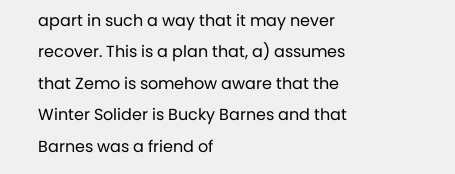apart in such a way that it may never recover. This is a plan that, a) assumes that Zemo is somehow aware that the Winter Solider is Bucky Barnes and that Barnes was a friend of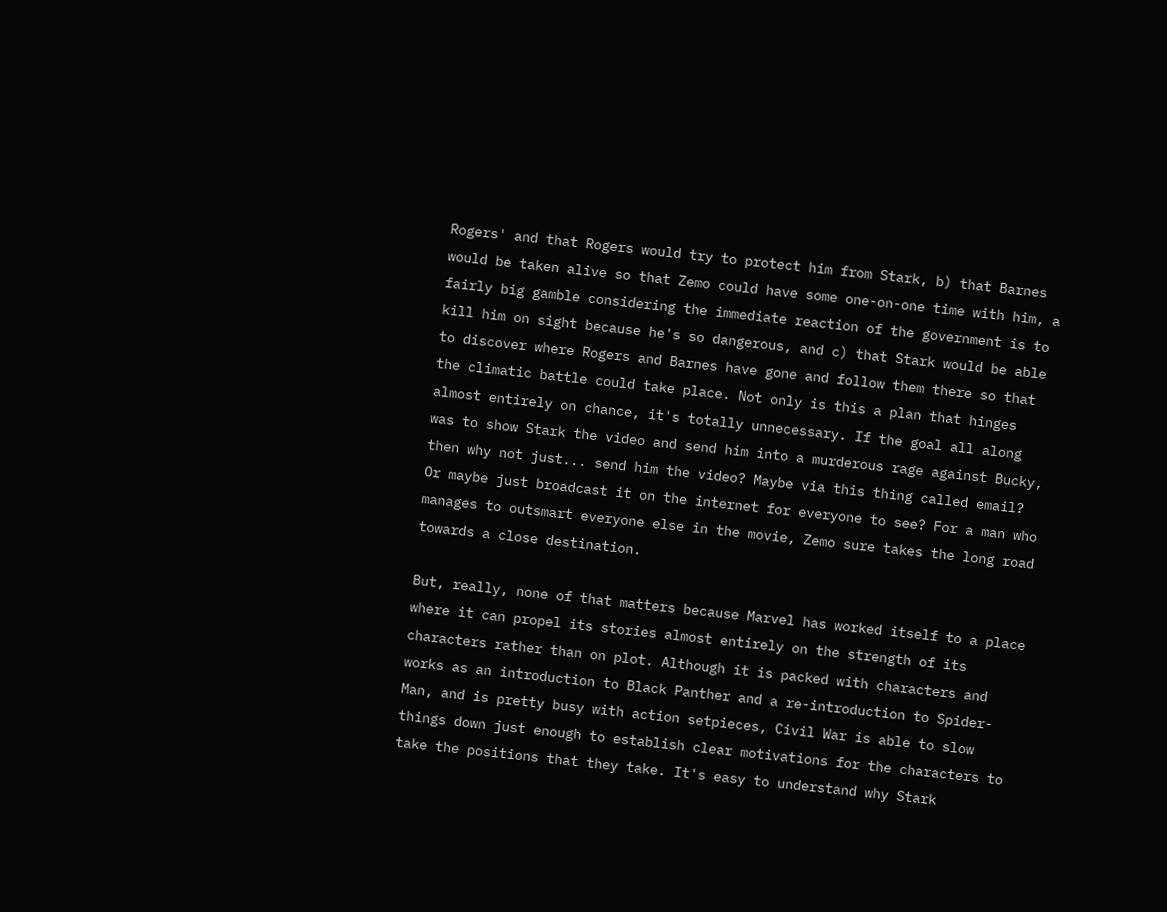Rogers' and that Rogers would try to protect him from Stark, b) that Barnes would be taken alive so that Zemo could have some one-on-one time with him, a fairly big gamble considering the immediate reaction of the government is to kill him on sight because he's so dangerous, and c) that Stark would be able to discover where Rogers and Barnes have gone and follow them there so that the climatic battle could take place. Not only is this a plan that hinges almost entirely on chance, it's totally unnecessary. If the goal all along was to show Stark the video and send him into a murderous rage against Bucky, then why not just... send him the video? Maybe via this thing called email? Or maybe just broadcast it on the internet for everyone to see? For a man who manages to outsmart everyone else in the movie, Zemo sure takes the long road towards a close destination.

But, really, none of that matters because Marvel has worked itself to a place where it can propel its stories almost entirely on the strength of its characters rather than on plot. Although it is packed with characters and works as an introduction to Black Panther and a re-introduction to Spider-Man, and is pretty busy with action setpieces, Civil War is able to slow things down just enough to establish clear motivations for the characters to take the positions that they take. It's easy to understand why Stark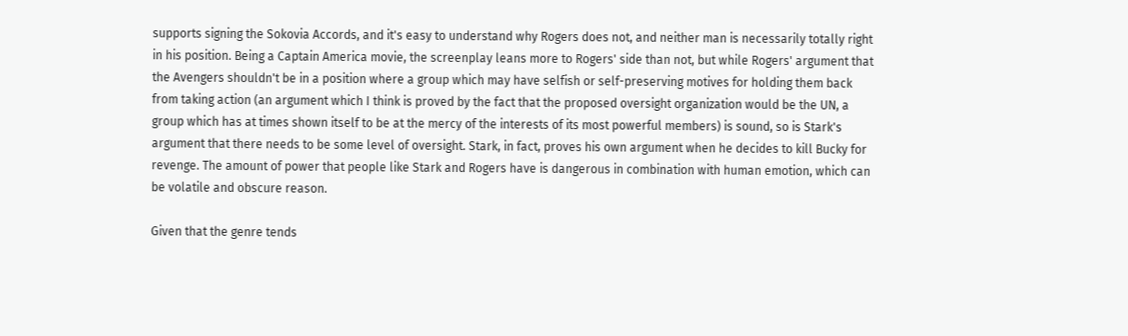supports signing the Sokovia Accords, and it's easy to understand why Rogers does not, and neither man is necessarily totally right in his position. Being a Captain America movie, the screenplay leans more to Rogers' side than not, but while Rogers' argument that the Avengers shouldn't be in a position where a group which may have selfish or self-preserving motives for holding them back from taking action (an argument which I think is proved by the fact that the proposed oversight organization would be the UN, a group which has at times shown itself to be at the mercy of the interests of its most powerful members) is sound, so is Stark's argument that there needs to be some level of oversight. Stark, in fact, proves his own argument when he decides to kill Bucky for revenge. The amount of power that people like Stark and Rogers have is dangerous in combination with human emotion, which can be volatile and obscure reason.

Given that the genre tends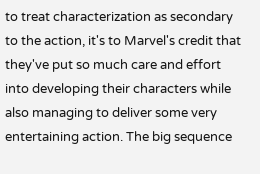to treat characterization as secondary to the action, it's to Marvel's credit that they've put so much care and effort into developing their characters while also managing to deliver some very entertaining action. The big sequence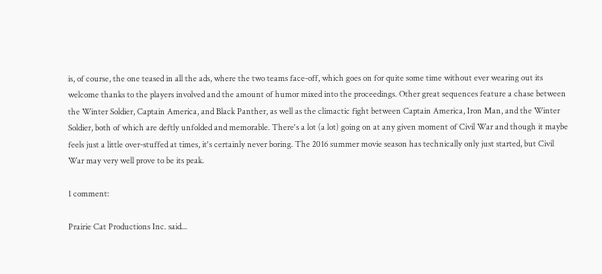is, of course, the one teased in all the ads, where the two teams face-off, which goes on for quite some time without ever wearing out its welcome thanks to the players involved and the amount of humor mixed into the proceedings. Other great sequences feature a chase between the Winter Soldier, Captain America, and Black Panther, as well as the climactic fight between Captain America, Iron Man, and the Winter Soldier, both of which are deftly unfolded and memorable. There's a lot (a lot) going on at any given moment of Civil War and though it maybe feels just a little over-stuffed at times, it's certainly never boring. The 2016 summer movie season has technically only just started, but Civil War may very well prove to be its peak.

1 comment:

Prairie Cat Productions Inc. said...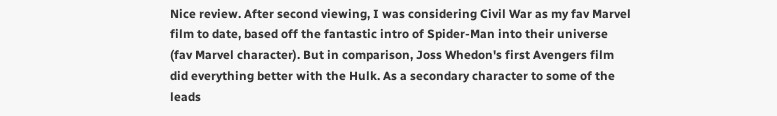Nice review. After second viewing, I was considering Civil War as my fav Marvel film to date, based off the fantastic intro of Spider-Man into their universe (fav Marvel character). But in comparison, Joss Whedon's first Avengers film did everything better with the Hulk. As a secondary character to some of the leads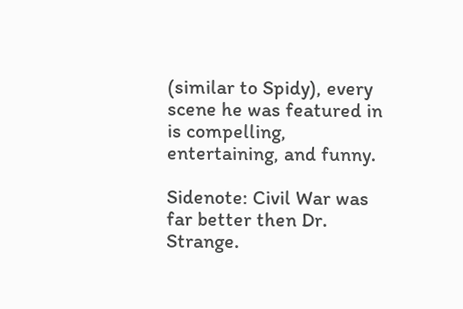(similar to Spidy), every scene he was featured in is compelling, entertaining, and funny.

Sidenote: Civil War was far better then Dr. Strange.